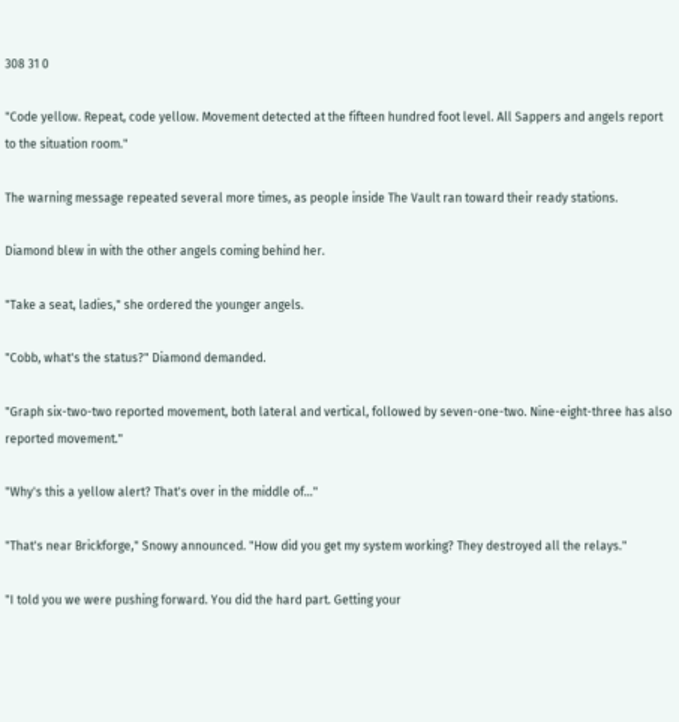308 31 0

"Code yellow. Repeat, code yellow. Movement detected at the fifteen hundred foot level. All Sappers and angels report to the situation room."

The warning message repeated several more times, as people inside The Vault ran toward their ready stations.

Diamond blew in with the other angels coming behind her.

"Take a seat, ladies," she ordered the younger angels.

"Cobb, what's the status?" Diamond demanded.

"Graph six-two-two reported movement, both lateral and vertical, followed by seven-one-two. Nine-eight-three has also reported movement."

"Why's this a yellow alert? That's over in the middle of..."

"That's near Brickforge," Snowy announced. "How did you get my system working? They destroyed all the relays."

"I told you we were pushing forward. You did the hard part. Getting your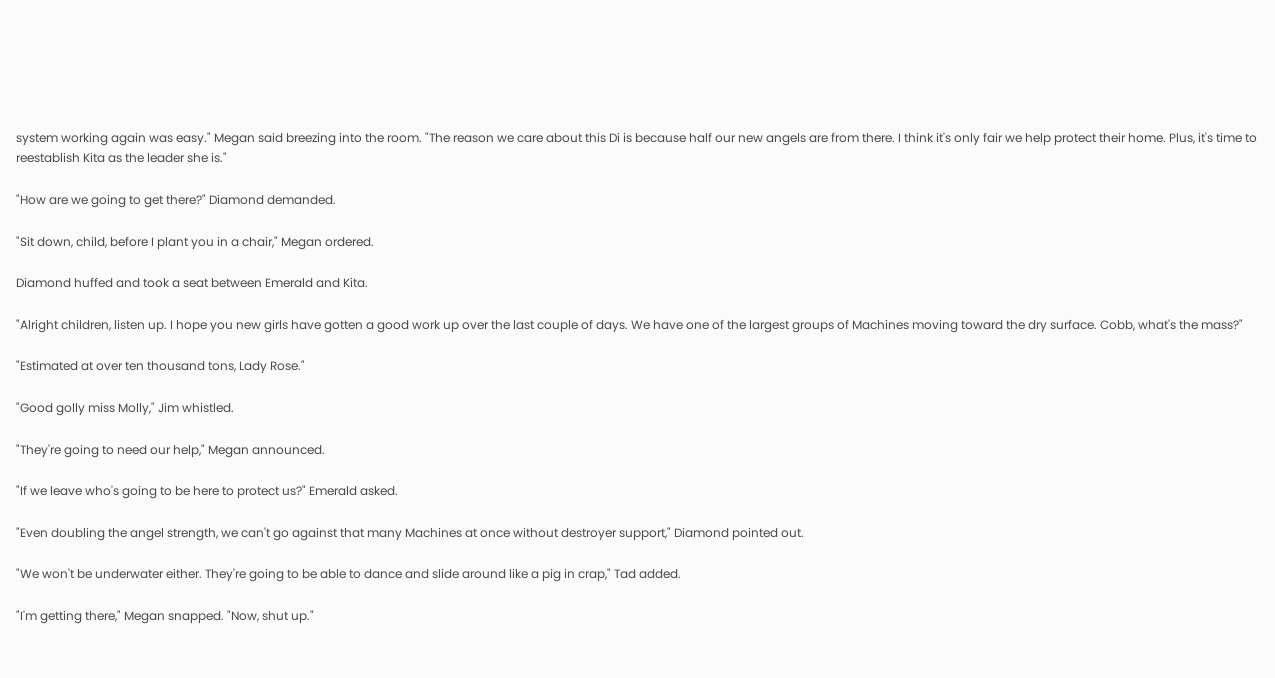system working again was easy." Megan said breezing into the room. "The reason we care about this Di is because half our new angels are from there. I think it's only fair we help protect their home. Plus, it's time to reestablish Kita as the leader she is."

"How are we going to get there?" Diamond demanded.

"Sit down, child, before I plant you in a chair," Megan ordered.

Diamond huffed and took a seat between Emerald and Kita.

"Alright children, listen up. I hope you new girls have gotten a good work up over the last couple of days. We have one of the largest groups of Machines moving toward the dry surface. Cobb, what's the mass?"

"Estimated at over ten thousand tons, Lady Rose."

"Good golly miss Molly," Jim whistled.

"They're going to need our help," Megan announced.

"If we leave who's going to be here to protect us?" Emerald asked.

"Even doubling the angel strength, we can't go against that many Machines at once without destroyer support," Diamond pointed out.

"We won't be underwater either. They're going to be able to dance and slide around like a pig in crap," Tad added.

"I'm getting there," Megan snapped. "Now, shut up."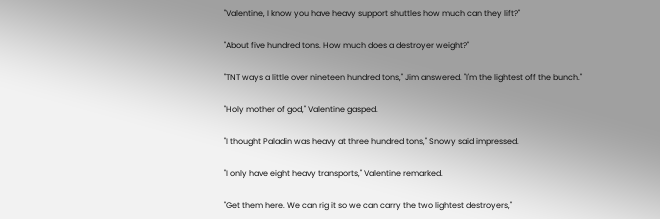"Valentine, I know you have heavy support shuttles how much can they lift?"

"About five hundred tons. How much does a destroyer weight?"

"TNT ways a little over nineteen hundred tons," Jim answered. "I'm the lightest off the bunch."

"Holy mother of god," Valentine gasped.

"I thought Paladin was heavy at three hundred tons," Snowy said impressed.

"I only have eight heavy transports," Valentine remarked.

"Get them here. We can rig it so we can carry the two lightest destroyers,"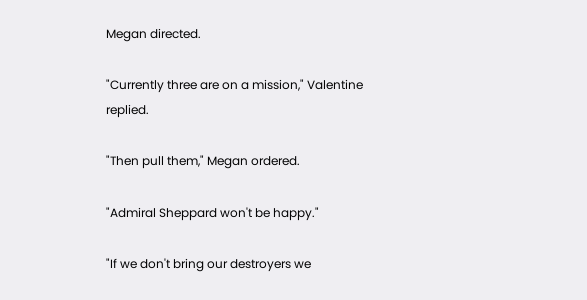Megan directed.

"Currently three are on a mission," Valentine replied.

"Then pull them," Megan ordered.

"Admiral Sheppard won't be happy."

"If we don't bring our destroyers we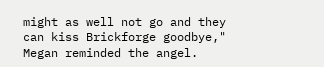might as well not go and they can kiss Brickforge goodbye," Megan reminded the angel.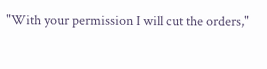"With your permission I will cut the orders,"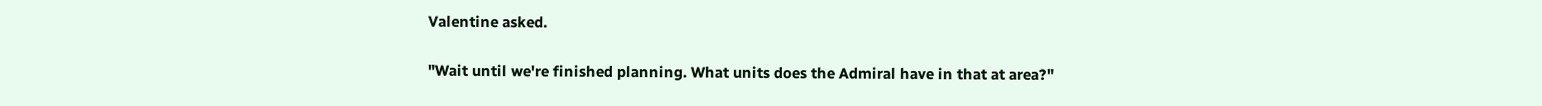Valentine asked.

"Wait until we're finished planning. What units does the Admiral have in that at area?"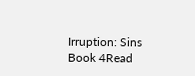Irruption: Sins Book 4Read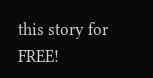this story for FREE!